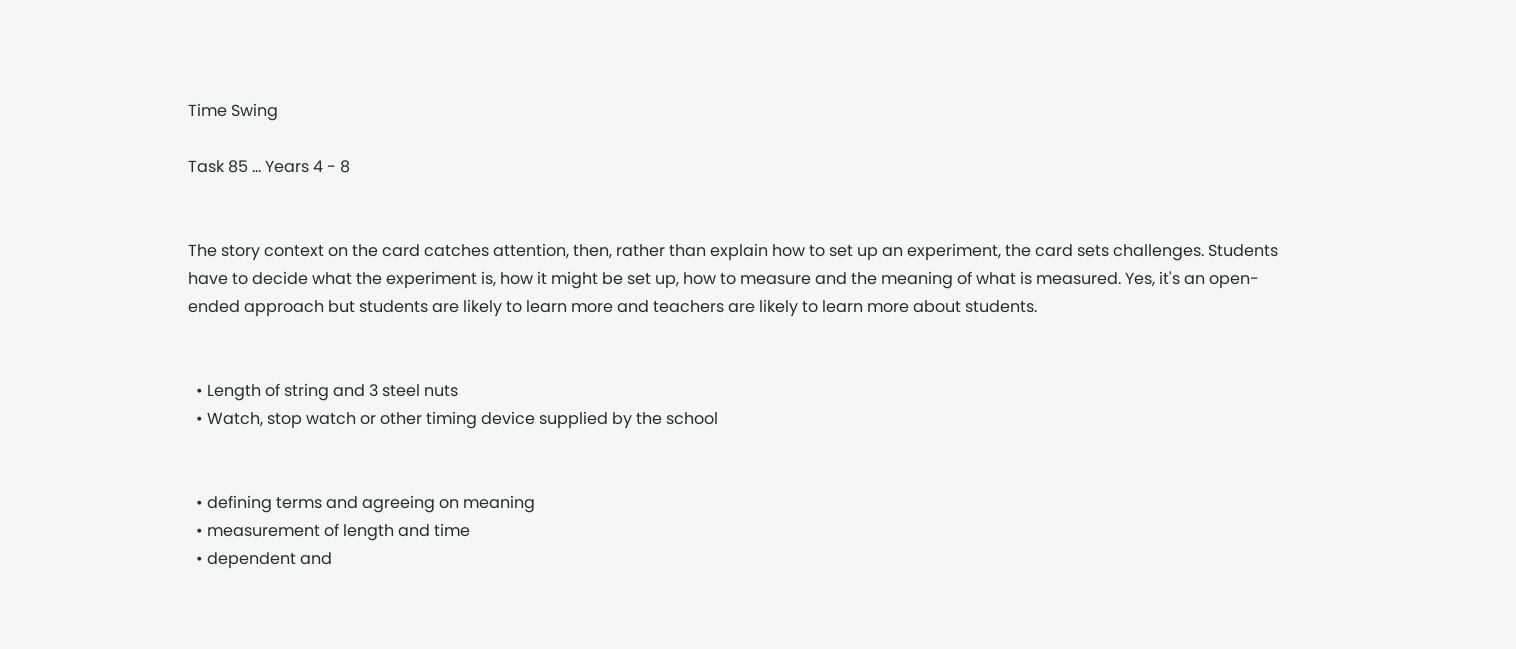Time Swing

Task 85 ... Years 4 - 8


The story context on the card catches attention, then, rather than explain how to set up an experiment, the card sets challenges. Students have to decide what the experiment is, how it might be set up, how to measure and the meaning of what is measured. Yes, it's an open-ended approach but students are likely to learn more and teachers are likely to learn more about students.


  • Length of string and 3 steel nuts
  • Watch, stop watch or other timing device supplied by the school


  • defining terms and agreeing on meaning
  • measurement of length and time
  • dependent and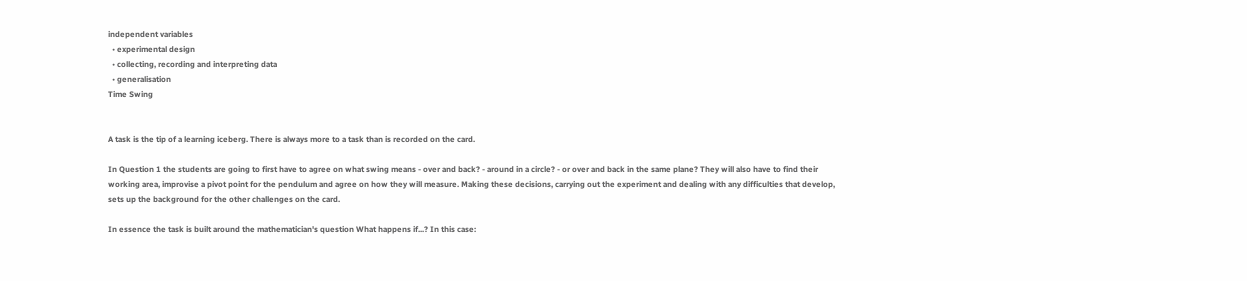independent variables
  • experimental design
  • collecting, recording and interpreting data
  • generalisation
Time Swing


A task is the tip of a learning iceberg. There is always more to a task than is recorded on the card.

In Question 1 the students are going to first have to agree on what swing means - over and back? - around in a circle? - or over and back in the same plane? They will also have to find their working area, improvise a pivot point for the pendulum and agree on how they will measure. Making these decisions, carrying out the experiment and dealing with any difficulties that develop, sets up the background for the other challenges on the card.

In essence the task is built around the mathematician's question What happens if...? In this case: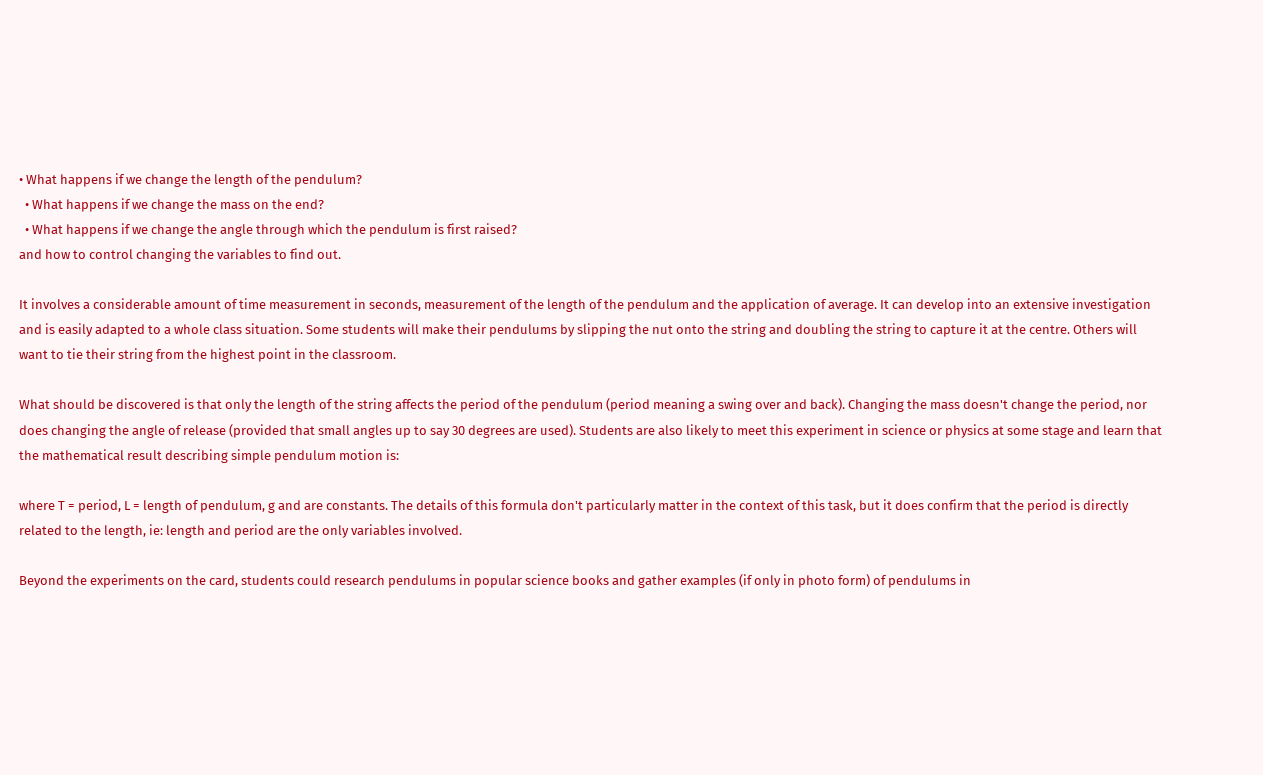• What happens if we change the length of the pendulum?
  • What happens if we change the mass on the end?
  • What happens if we change the angle through which the pendulum is first raised?
and how to control changing the variables to find out.

It involves a considerable amount of time measurement in seconds, measurement of the length of the pendulum and the application of average. It can develop into an extensive investigation and is easily adapted to a whole class situation. Some students will make their pendulums by slipping the nut onto the string and doubling the string to capture it at the centre. Others will want to tie their string from the highest point in the classroom.

What should be discovered is that only the length of the string affects the period of the pendulum (period meaning a swing over and back). Changing the mass doesn't change the period, nor does changing the angle of release (provided that small angles up to say 30 degrees are used). Students are also likely to meet this experiment in science or physics at some stage and learn that the mathematical result describing simple pendulum motion is:

where T = period, L = length of pendulum, g and are constants. The details of this formula don't particularly matter in the context of this task, but it does confirm that the period is directly related to the length, ie: length and period are the only variables involved.

Beyond the experiments on the card, students could research pendulums in popular science books and gather examples (if only in photo form) of pendulums in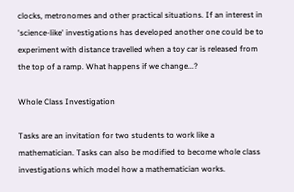clocks, metronomes and other practical situations. If an interest in 'science-like' investigations has developed another one could be to experiment with distance travelled when a toy car is released from the top of a ramp. What happens if we change...?

Whole Class Investigation

Tasks are an invitation for two students to work like a mathematician. Tasks can also be modified to become whole class investigations which model how a mathematician works.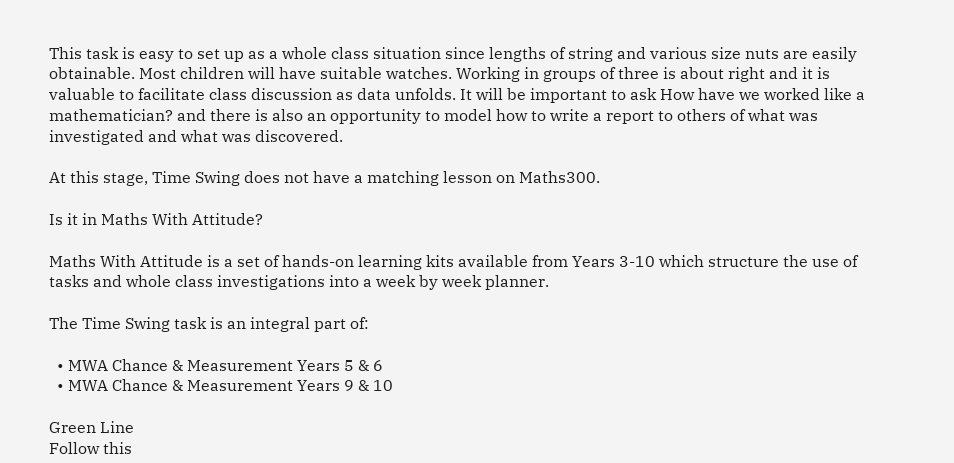This task is easy to set up as a whole class situation since lengths of string and various size nuts are easily obtainable. Most children will have suitable watches. Working in groups of three is about right and it is valuable to facilitate class discussion as data unfolds. It will be important to ask How have we worked like a mathematician? and there is also an opportunity to model how to write a report to others of what was investigated and what was discovered.

At this stage, Time Swing does not have a matching lesson on Maths300.

Is it in Maths With Attitude?

Maths With Attitude is a set of hands-on learning kits available from Years 3-10 which structure the use of tasks and whole class investigations into a week by week planner.

The Time Swing task is an integral part of:

  • MWA Chance & Measurement Years 5 & 6
  • MWA Chance & Measurement Years 9 & 10

Green Line
Follow this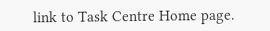link to Task Centre Home page.